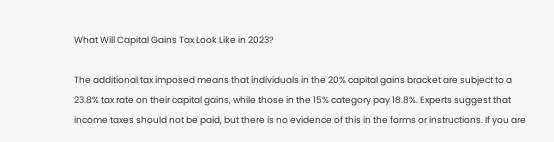What Will Capital Gains Tax Look Like in 2023?

The additional tax imposed means that individuals in the 20% capital gains bracket are subject to a 23.8% tax rate on their capital gains, while those in the 15% category pay 18.8%. Experts suggest that income taxes should not be paid, but there is no evidence of this in the forms or instructions. If you are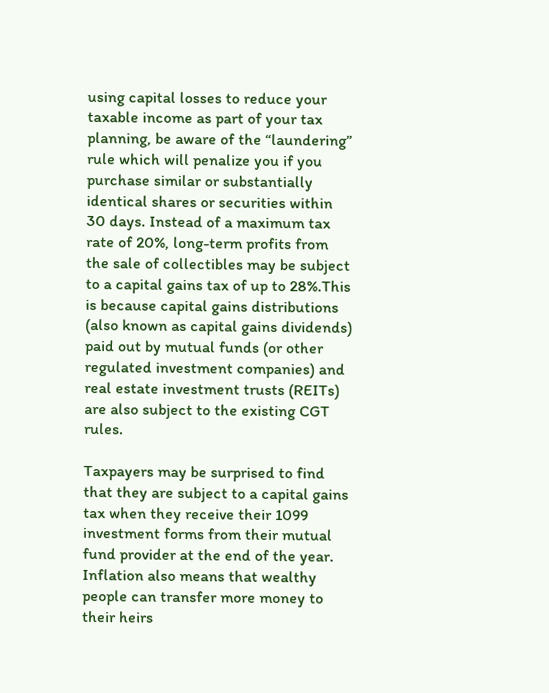using capital losses to reduce your taxable income as part of your tax planning, be aware of the “laundering” rule which will penalize you if you purchase similar or substantially identical shares or securities within 30 days. Instead of a maximum tax rate of 20%, long-term profits from the sale of collectibles may be subject to a capital gains tax of up to 28%.This is because capital gains distributions (also known as capital gains dividends) paid out by mutual funds (or other regulated investment companies) and real estate investment trusts (REITs) are also subject to the existing CGT rules.

Taxpayers may be surprised to find that they are subject to a capital gains tax when they receive their 1099 investment forms from their mutual fund provider at the end of the year. Inflation also means that wealthy people can transfer more money to their heirs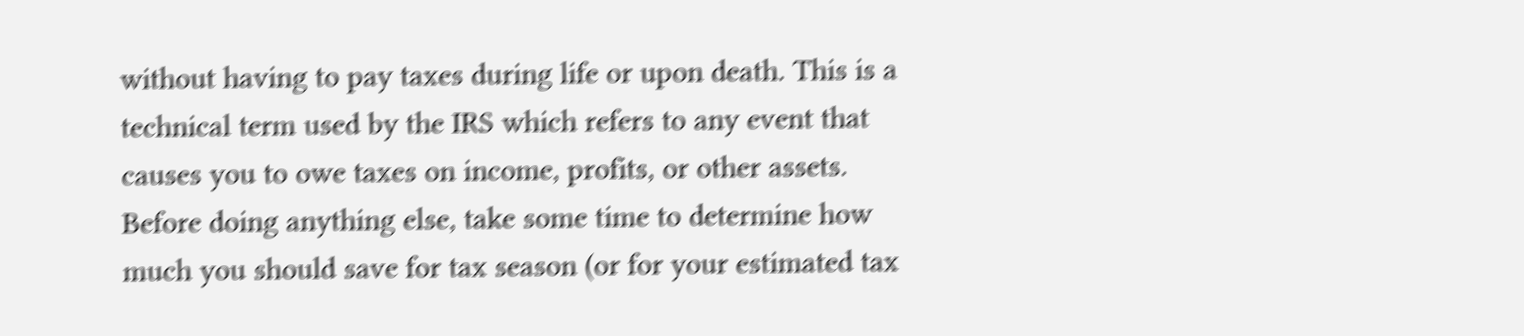without having to pay taxes during life or upon death. This is a technical term used by the IRS which refers to any event that causes you to owe taxes on income, profits, or other assets. Before doing anything else, take some time to determine how much you should save for tax season (or for your estimated tax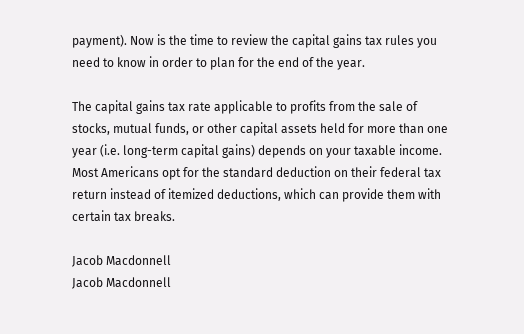payment). Now is the time to review the capital gains tax rules you need to know in order to plan for the end of the year.

The capital gains tax rate applicable to profits from the sale of stocks, mutual funds, or other capital assets held for more than one year (i.e. long-term capital gains) depends on your taxable income. Most Americans opt for the standard deduction on their federal tax return instead of itemized deductions, which can provide them with certain tax breaks.

Jacob Macdonnell
Jacob Macdonnell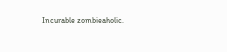Incurable zombieaholic.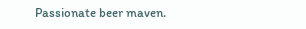Passionate beer maven.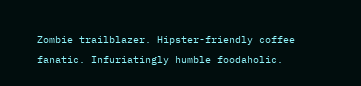Zombie trailblazer. Hipster-friendly coffee fanatic. Infuriatingly humble foodaholic.